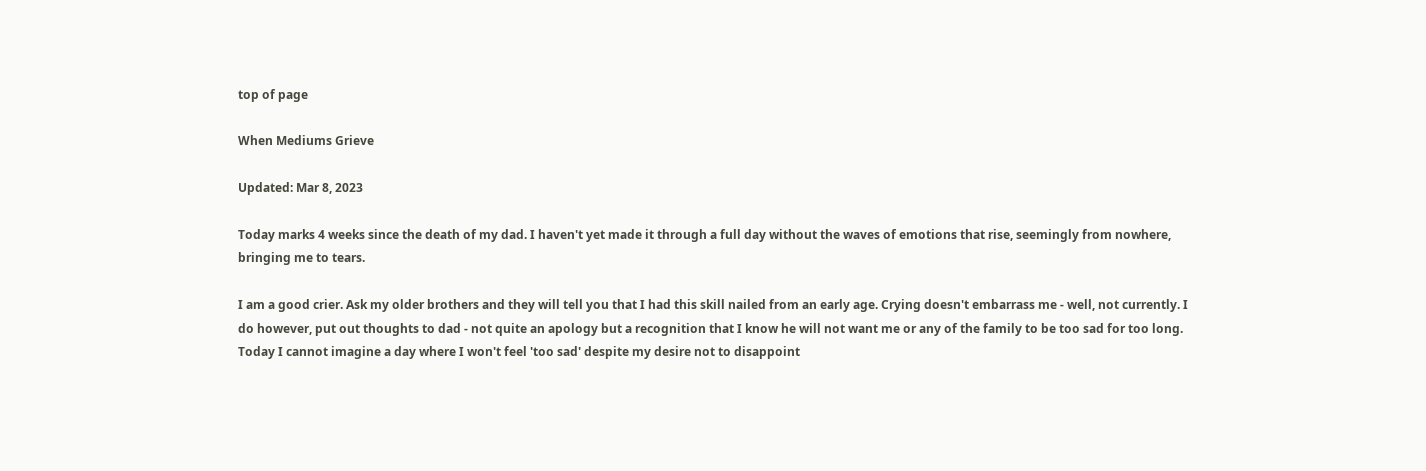top of page

When Mediums Grieve

Updated: Mar 8, 2023

Today marks 4 weeks since the death of my dad. I haven't yet made it through a full day without the waves of emotions that rise, seemingly from nowhere, bringing me to tears.

I am a good crier. Ask my older brothers and they will tell you that I had this skill nailed from an early age. Crying doesn't embarrass me - well, not currently. I do however, put out thoughts to dad - not quite an apology but a recognition that I know he will not want me or any of the family to be too sad for too long. Today I cannot imagine a day where I won't feel 'too sad' despite my desire not to disappoint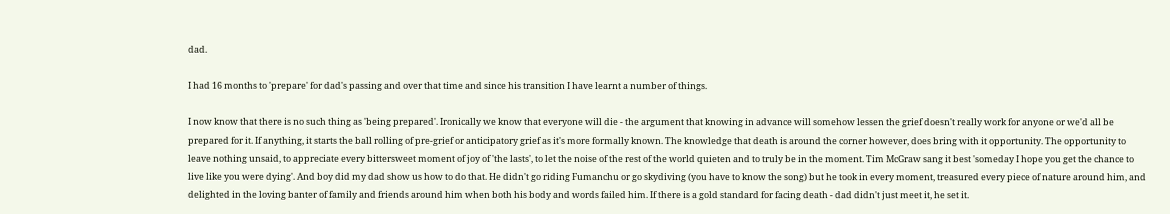dad.

I had 16 months to 'prepare' for dad's passing and over that time and since his transition I have learnt a number of things.

I now know that there is no such thing as 'being prepared'. Ironically we know that everyone will die - the argument that knowing in advance will somehow lessen the grief doesn't really work for anyone or we'd all be prepared for it. If anything, it starts the ball rolling of pre-grief or anticipatory grief as it's more formally known. The knowledge that death is around the corner however, does bring with it opportunity. The opportunity to leave nothing unsaid, to appreciate every bittersweet moment of joy of 'the lasts', to let the noise of the rest of the world quieten and to truly be in the moment. Tim McGraw sang it best 'someday I hope you get the chance to live like you were dying'. And boy did my dad show us how to do that. He didn't go riding Fumanchu or go skydiving (you have to know the song) but he took in every moment, treasured every piece of nature around him, and delighted in the loving banter of family and friends around him when both his body and words failed him. If there is a gold standard for facing death - dad didn't just meet it, he set it.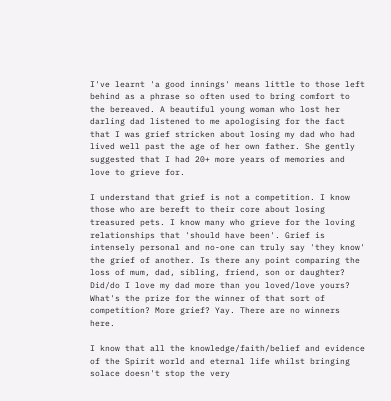I've learnt 'a good innings' means little to those left behind as a phrase so often used to bring comfort to the bereaved. A beautiful young woman who lost her darling dad listened to me apologising for the fact that I was grief stricken about losing my dad who had lived well past the age of her own father. She gently suggested that I had 20+ more years of memories and love to grieve for.

I understand that grief is not a competition. I know those who are bereft to their core about losing treasured pets. I know many who grieve for the loving relationships that 'should have been'. Grief is intensely personal and no-one can truly say 'they know' the grief of another. Is there any point comparing the loss of mum, dad, sibling, friend, son or daughter? Did/do I love my dad more than you loved/love yours? What's the prize for the winner of that sort of competition? More grief? Yay. There are no winners here.

I know that all the knowledge/faith/belief and evidence of the Spirit world and eternal life whilst bringing solace doesn't stop the very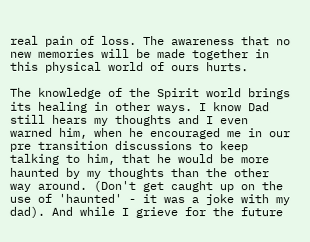real pain of loss. The awareness that no new memories will be made together in this physical world of ours hurts.

The knowledge of the Spirit world brings its healing in other ways. I know Dad still hears my thoughts and I even warned him, when he encouraged me in our pre transition discussions to keep talking to him, that he would be more haunted by my thoughts than the other way around. (Don't get caught up on the use of 'haunted' - it was a joke with my dad). And while I grieve for the future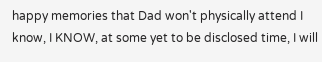happy memories that Dad won't physically attend I know, I KNOW, at some yet to be disclosed time, I will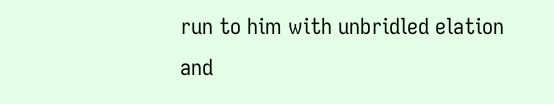run to him with unbridled elation and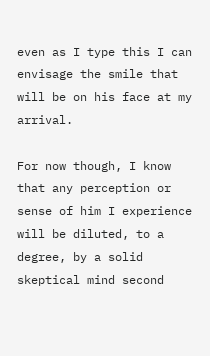even as I type this I can envisage the smile that will be on his face at my arrival.

For now though, I know that any perception or sense of him I experience will be diluted, to a degree, by a solid skeptical mind second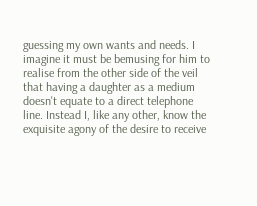guessing my own wants and needs. I imagine it must be bemusing for him to realise from the other side of the veil that having a daughter as a medium doesn't equate to a direct telephone line. Instead I, like any other, know the exquisite agony of the desire to receive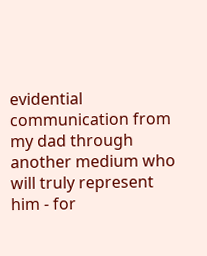evidential communication from my dad through another medium who will truly represent him - for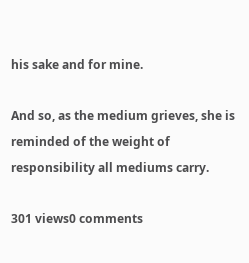his sake and for mine.

And so, as the medium grieves, she is reminded of the weight of responsibility all mediums carry.

301 views0 comments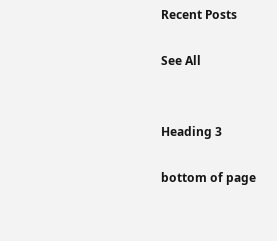Recent Posts

See All


Heading 3

bottom of page